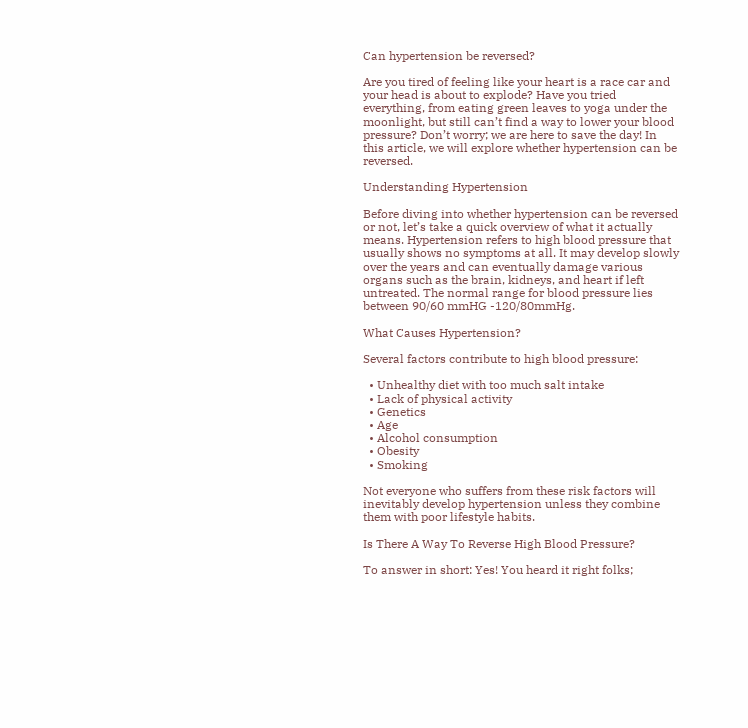Can hypertension be reversed?

Are you tired of feeling like your heart is a race car and your head is about to explode? Have you tried everything, from eating green leaves to yoga under the moonlight, but still can’t find a way to lower your blood pressure? Don’t worry; we are here to save the day! In this article, we will explore whether hypertension can be reversed.

Understanding Hypertension

Before diving into whether hypertension can be reversed or not, let’s take a quick overview of what it actually means. Hypertension refers to high blood pressure that usually shows no symptoms at all. It may develop slowly over the years and can eventually damage various organs such as the brain, kidneys, and heart if left untreated. The normal range for blood pressure lies between 90/60 mmHG -120/80mmHg.

What Causes Hypertension?

Several factors contribute to high blood pressure:

  • Unhealthy diet with too much salt intake
  • Lack of physical activity
  • Genetics
  • Age
  • Alcohol consumption
  • Obesity
  • Smoking

Not everyone who suffers from these risk factors will inevitably develop hypertension unless they combine them with poor lifestyle habits.

Is There A Way To Reverse High Blood Pressure?

To answer in short: Yes! You heard it right folks;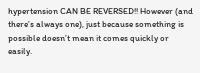hypertension CAN BE REVERSED!! However (and there’s always one), just because something is possible doesn’t mean it comes quickly or easily.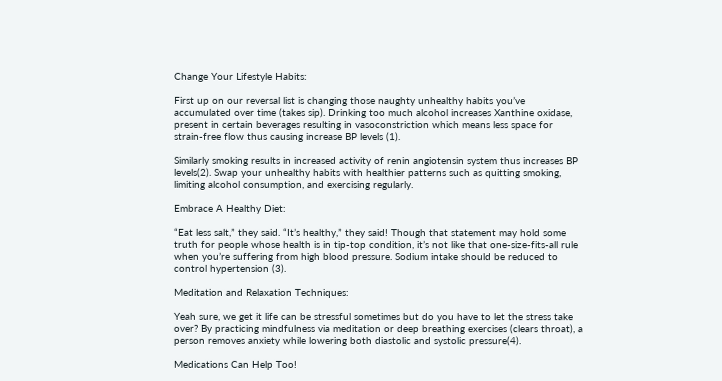Change Your Lifestyle Habits:

First up on our reversal list is changing those naughty unhealthy habits you’ve accumulated over time (takes sip). Drinking too much alcohol increases Xanthine oxidase, present in certain beverages resulting in vasoconstriction which means less space for strain-free flow thus causing increase BP levels (1).

Similarly smoking results in increased activity of renin angiotensin system thus increases BP levels(2). Swap your unhealthy habits with healthier patterns such as quitting smoking, limiting alcohol consumption, and exercising regularly.

Embrace A Healthy Diet:

“Eat less salt,” they said. “It’s healthy,” they said! Though that statement may hold some truth for people whose health is in tip-top condition, it’s not like that one-size-fits-all rule when you’re suffering from high blood pressure. Sodium intake should be reduced to control hypertension (3).

Meditation and Relaxation Techniques:

Yeah sure, we get it life can be stressful sometimes but do you have to let the stress take over? By practicing mindfulness via meditation or deep breathing exercises (clears throat), a person removes anxiety while lowering both diastolic and systolic pressure(4).

Medications Can Help Too!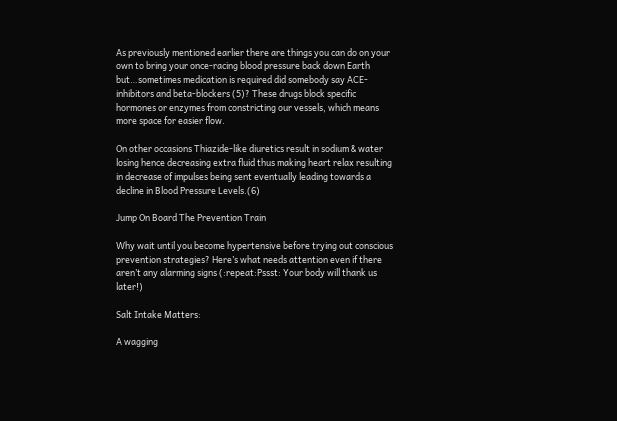As previously mentioned earlier there are things you can do on your own to bring your once-racing blood pressure back down Earth but…sometimes medication is required did somebody say ACE-inhibitors and beta-blockers (5)? These drugs block specific hormones or enzymes from constricting our vessels, which means more space for easier flow.

On other occasions Thiazide-like diuretics result in sodium & water losing hence decreasing extra fluid thus making heart relax resulting in decrease of impulses being sent eventually leading towards a decline in Blood Pressure Levels.(6)

Jump On Board The Prevention Train

Why wait until you become hypertensive before trying out conscious prevention strategies? Here’s what needs attention even if there aren’t any alarming signs (:repeat:Pssst: Your body will thank us later!)

Salt Intake Matters:

A wagging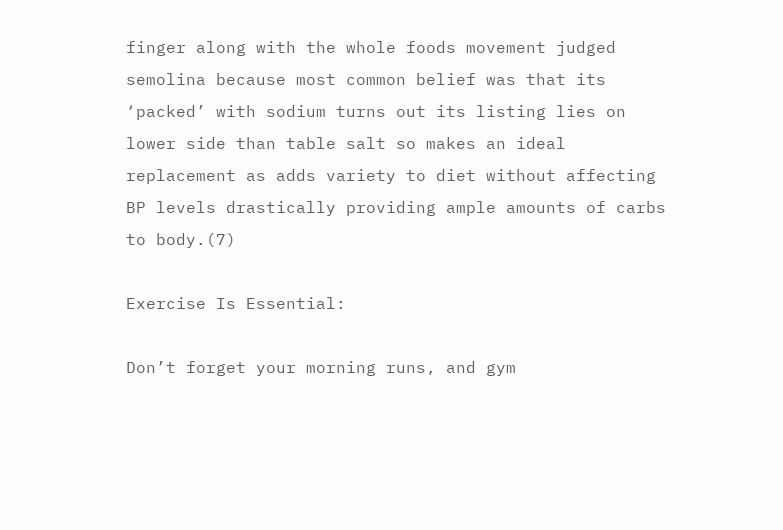finger along with the whole foods movement judged semolina because most common belief was that its ‘packed’ with sodium turns out its listing lies on lower side than table salt so makes an ideal replacement as adds variety to diet without affecting BP levels drastically providing ample amounts of carbs to body.(7)

Exercise Is Essential:

Don’t forget your morning runs, and gym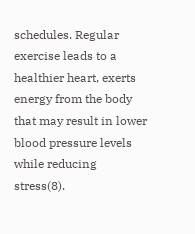schedules. Regular exercise leads to a healthier heart, exerts energy from the body that may result in lower blood pressure levels while reducing stress(8).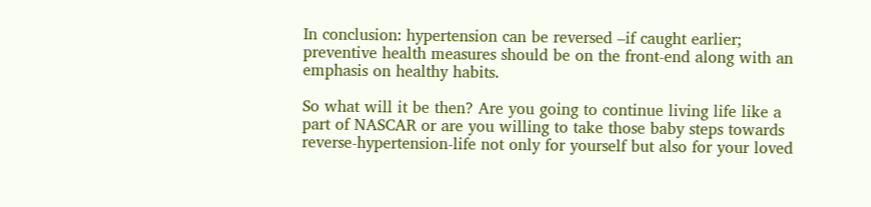In conclusion: hypertension can be reversed –if caught earlier; preventive health measures should be on the front-end along with an emphasis on healthy habits.

So what will it be then? Are you going to continue living life like a part of NASCAR or are you willing to take those baby steps towards reverse-hypertension-life not only for yourself but also for your loved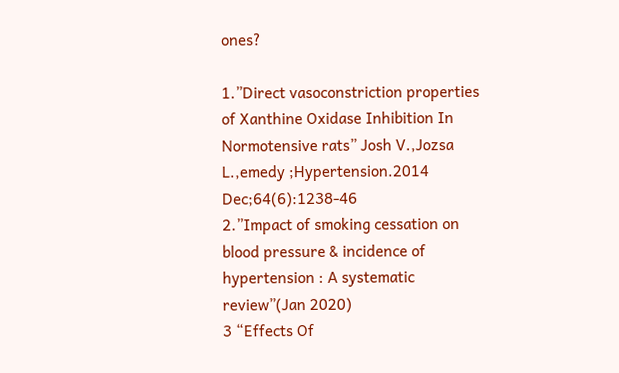ones?

1.”Direct vasoconstriction properties of Xanthine Oxidase Inhibition In Normotensive rats” Josh V.,Jozsa L.,emedy ;Hypertension.2014 Dec;64(6):1238-46
2.”Impact of smoking cessation on blood pressure & incidence of hypertension : A systematic review”(Jan 2020)
3 “Effects Of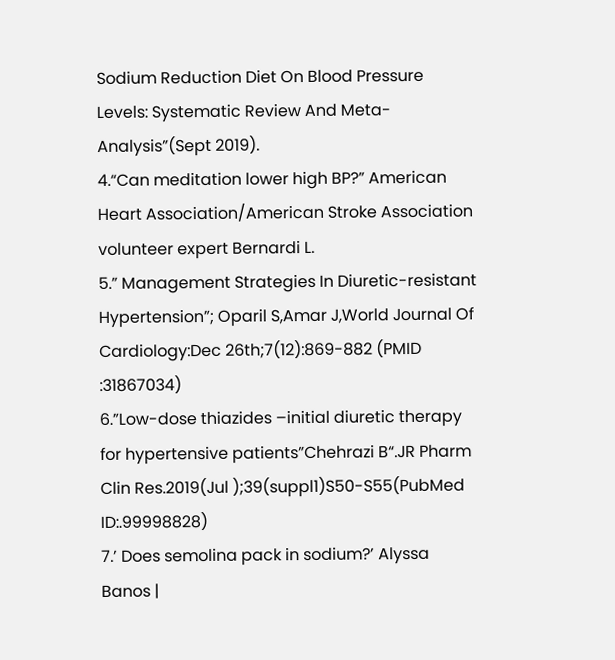Sodium Reduction Diet On Blood Pressure Levels: Systematic Review And Meta-Analysis”(Sept 2019).
4.“Can meditation lower high BP?” American Heart Association/American Stroke Association volunteer expert Bernardi L.
5.” Management Strategies In Diuretic-resistant Hypertension”; Oparil S,Amar J,World Journal Of Cardiology:Dec 26th;7(12):869-882 (PMID :31867034)
6.”Low-dose thiazides –initial diuretic therapy for hypertensive patients”Chehrazi B“.JR Pharm Clin Res.2019(Jul );39(suppl1)S50-S55(PubMed ID:.99998828)
7.’ Does semolina pack in sodium?’ Alyssa Banos |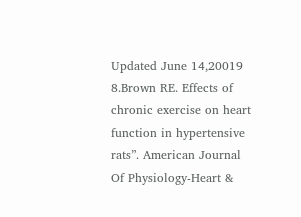Updated June 14,20019
8.Brown RE. Effects of chronic exercise on heart function in hypertensive rats”. American Journal Of Physiology-Heart &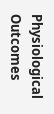Physiological Outcomes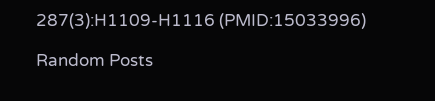287(3):H1109-H1116 (PMID:15033996)

Random Posts